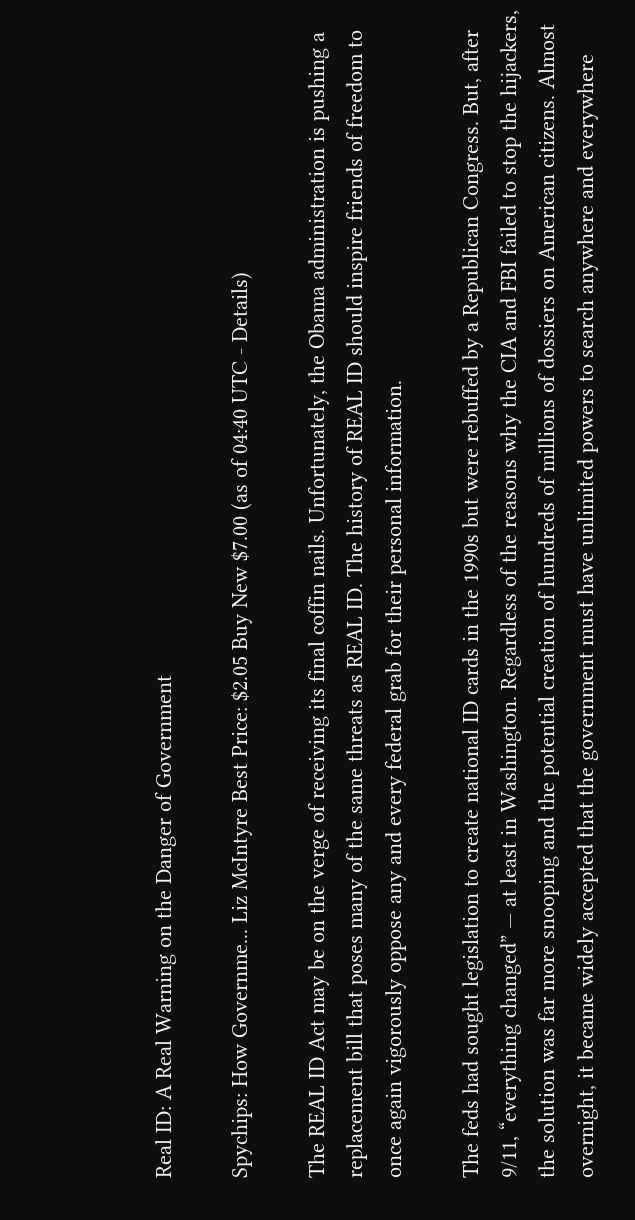Real ID: A Real Warning on the Danger of Government

Spychips: How Governme... Liz McIntyre Best Price: $2.05 Buy New $7.00 (as of 04:40 UTC - Details)

The REAL ID Act may be on the verge of receiving its final coffin nails. Unfortunately, the Obama administration is pushing a replacement bill that poses many of the same threats as REAL ID. The history of REAL ID should inspire friends of freedom to once again vigorously oppose any and every federal grab for their personal information.

The feds had sought legislation to create national ID cards in the 1990s but were rebuffed by a Republican Congress. But, after 9/11, “everything changed” — at least in Washington. Regardless of the reasons why the CIA and FBI failed to stop the hijackers, the solution was far more snooping and the potential creation of hundreds of millions of dossiers on American citizens. Almost overnight, it became widely accepted that the government must have unlimited powers to search anywhere and everywhere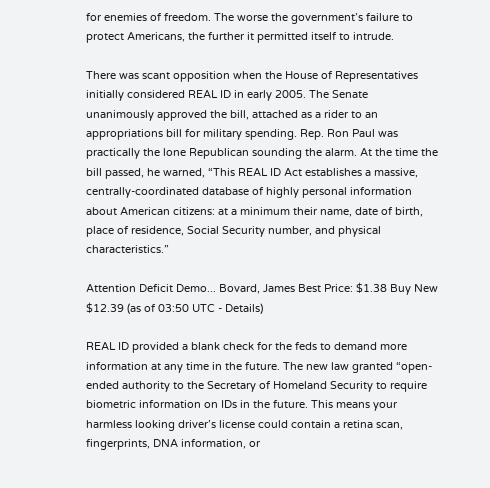for enemies of freedom. The worse the government’s failure to protect Americans, the further it permitted itself to intrude.

There was scant opposition when the House of Representatives initially considered REAL ID in early 2005. The Senate unanimously approved the bill, attached as a rider to an appropriations bill for military spending. Rep. Ron Paul was practically the lone Republican sounding the alarm. At the time the bill passed, he warned, “This REAL ID Act establishes a massive, centrally-coordinated database of highly personal information about American citizens: at a minimum their name, date of birth, place of residence, Social Security number, and physical characteristics.”

Attention Deficit Demo... Bovard, James Best Price: $1.38 Buy New $12.39 (as of 03:50 UTC - Details)

REAL ID provided a blank check for the feds to demand more information at any time in the future. The new law granted “open-ended authority to the Secretary of Homeland Security to require biometric information on IDs in the future. This means your harmless looking driver’s license could contain a retina scan, fingerprints, DNA information, or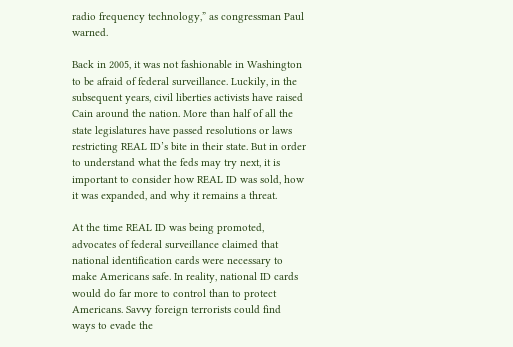radio frequency technology,” as congressman Paul warned.

Back in 2005, it was not fashionable in Washington to be afraid of federal surveillance. Luckily, in the subsequent years, civil liberties activists have raised Cain around the nation. More than half of all the state legislatures have passed resolutions or laws restricting REAL ID’s bite in their state. But in order to understand what the feds may try next, it is important to consider how REAL ID was sold, how it was expanded, and why it remains a threat.

At the time REAL ID was being promoted, advocates of federal surveillance claimed that national identification cards were necessary to make Americans safe. In reality, national ID cards would do far more to control than to protect Americans. Savvy foreign terrorists could find ways to evade the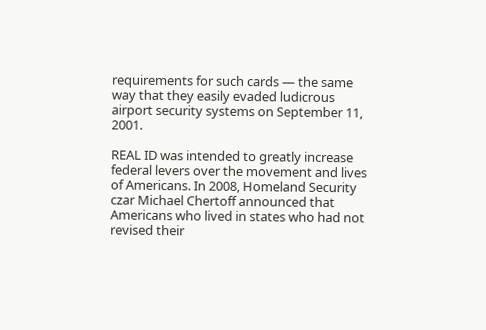requirements for such cards — the same way that they easily evaded ludicrous airport security systems on September 11, 2001.

REAL ID was intended to greatly increase federal levers over the movement and lives of Americans. In 2008, Homeland Security czar Michael Chertoff announced that Americans who lived in states who had not revised their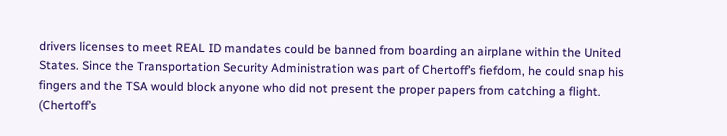drivers licenses to meet REAL ID mandates could be banned from boarding an airplane within the United States. Since the Transportation Security Administration was part of Chertoff’s fiefdom, he could snap his fingers and the TSA would block anyone who did not present the proper papers from catching a flight. (Chertoff’s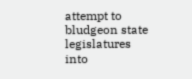attempt to bludgeon state legislatures into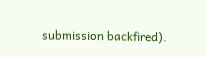submission backfired).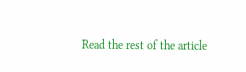Read the rest of the article